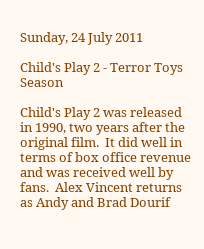Sunday, 24 July 2011

Child's Play 2 - Terror Toys Season

Child's Play 2 was released in 1990, two years after the original film.  It did well in terms of box office revenue and was received well by fans.  Alex Vincent returns as Andy and Brad Dourif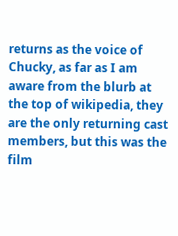returns as the voice of Chucky, as far as I am aware from the blurb at the top of wikipedia, they are the only returning cast members, but this was the film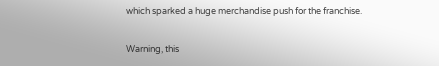which sparked a huge merchandise push for the franchise.

Warning, this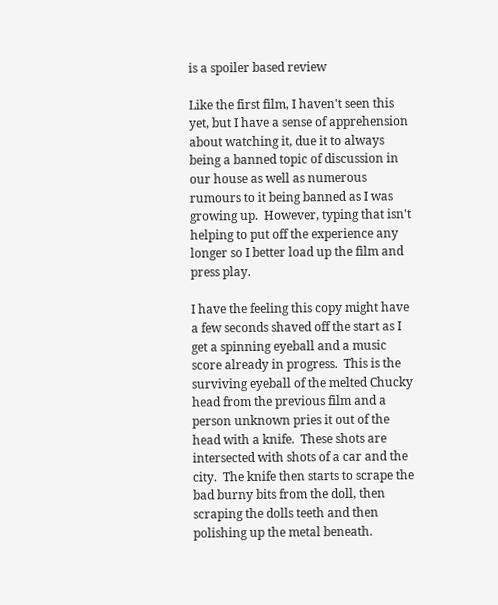is a spoiler based review

Like the first film, I haven't seen this yet, but I have a sense of apprehension about watching it, due it to always being a banned topic of discussion in our house as well as numerous rumours to it being banned as I was growing up.  However, typing that isn't helping to put off the experience any longer so I better load up the film and press play.

I have the feeling this copy might have a few seconds shaved off the start as I get a spinning eyeball and a music score already in progress.  This is the surviving eyeball of the melted Chucky head from the previous film and a person unknown pries it out of the head with a knife.  These shots are intersected with shots of a car and the city.  The knife then starts to scrape the bad burny bits from the doll, then scraping the dolls teeth and then polishing up the metal beneath.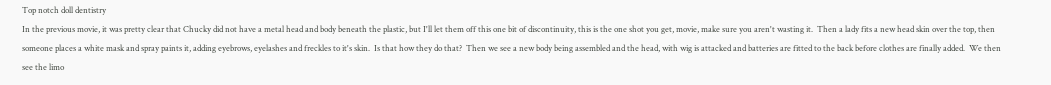Top notch doll dentistry
In the previous movie, it was pretty clear that Chucky did not have a metal head and body beneath the plastic, but I'll let them off this one bit of discontinuity, this is the one shot you get, movie, make sure you aren't wasting it.  Then a lady fits a new head skin over the top, then someone places a white mask and spray paints it, adding eyebrows, eyelashes and freckles to it's skin.  Is that how they do that?  Then we see a new body being assembled and the head, with wig is attacked and batteries are fitted to the back before clothes are finally added.  We then see the limo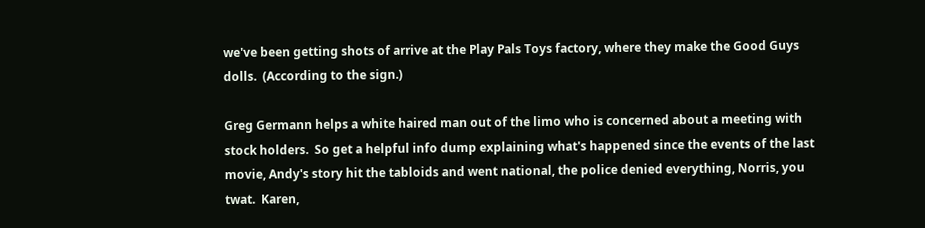we've been getting shots of arrive at the Play Pals Toys factory, where they make the Good Guys dolls.  (According to the sign.)

Greg Germann helps a white haired man out of the limo who is concerned about a meeting with stock holders.  So get a helpful info dump explaining what's happened since the events of the last movie, Andy's story hit the tabloids and went national, the police denied everything, Norris, you twat.  Karen,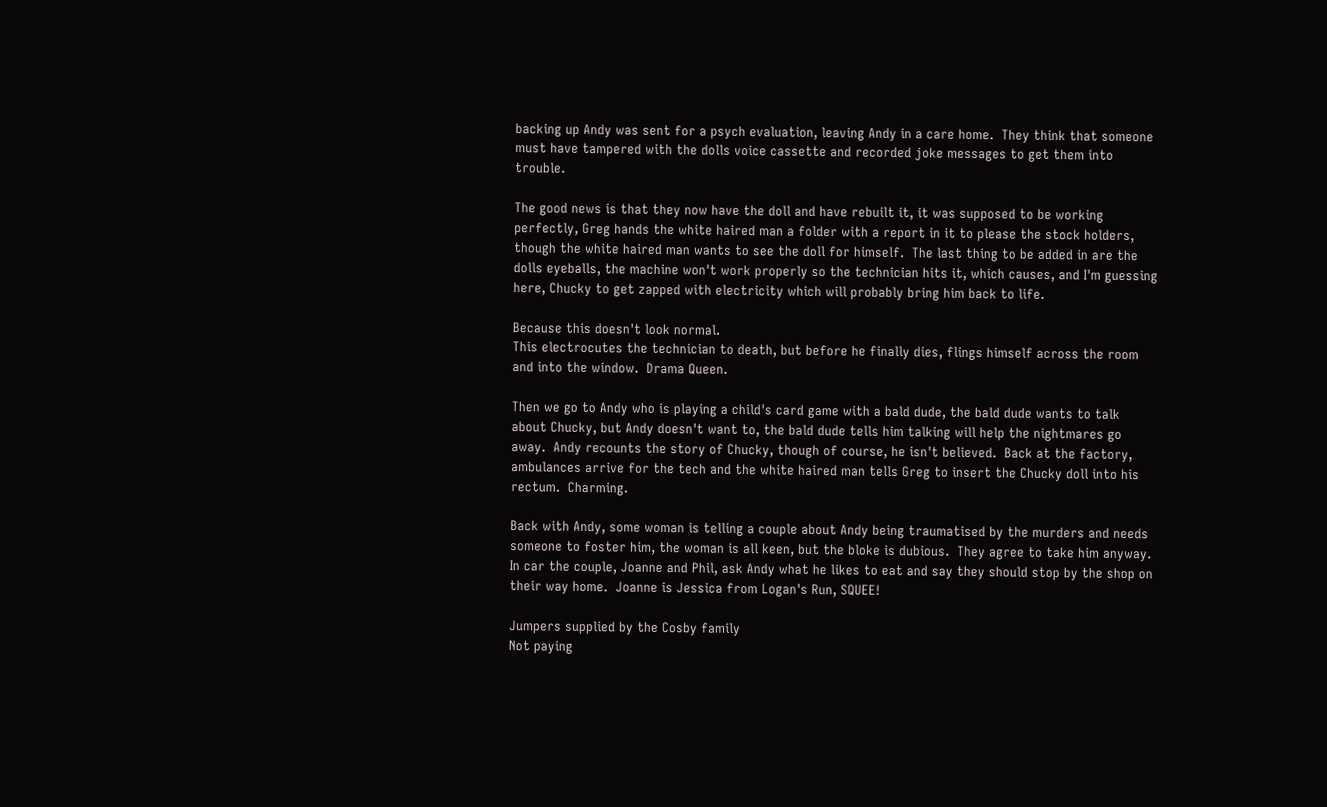backing up Andy was sent for a psych evaluation, leaving Andy in a care home.  They think that someone must have tampered with the dolls voice cassette and recorded joke messages to get them into trouble.

The good news is that they now have the doll and have rebuilt it, it was supposed to be working perfectly, Greg hands the white haired man a folder with a report in it to please the stock holders, though the white haired man wants to see the doll for himself.  The last thing to be added in are the dolls eyeballs, the machine won't work properly so the technician hits it, which causes, and I'm guessing here, Chucky to get zapped with electricity which will probably bring him back to life.

Because this doesn't look normal.
This electrocutes the technician to death, but before he finally dies, flings himself across the room and into the window.  Drama Queen.

Then we go to Andy who is playing a child's card game with a bald dude, the bald dude wants to talk about Chucky, but Andy doesn't want to, the bald dude tells him talking will help the nightmares go away.  Andy recounts the story of Chucky, though of course, he isn't believed.  Back at the factory, ambulances arrive for the tech and the white haired man tells Greg to insert the Chucky doll into his rectum.  Charming.

Back with Andy, some woman is telling a couple about Andy being traumatised by the murders and needs someone to foster him, the woman is all keen, but the bloke is dubious.  They agree to take him anyway.  In car the couple, Joanne and Phil, ask Andy what he likes to eat and say they should stop by the shop on their way home.  Joanne is Jessica from Logan's Run, SQUEE!

Jumpers supplied by the Cosby family
Not paying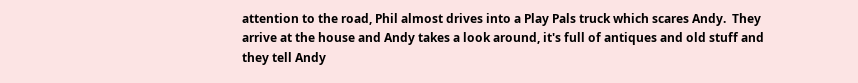attention to the road, Phil almost drives into a Play Pals truck which scares Andy.  They arrive at the house and Andy takes a look around, it's full of antiques and old stuff and they tell Andy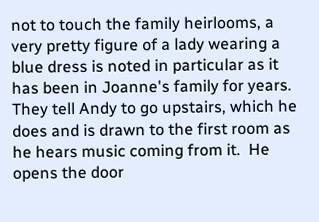not to touch the family heirlooms, a very pretty figure of a lady wearing a blue dress is noted in particular as it has been in Joanne's family for years.  They tell Andy to go upstairs, which he does and is drawn to the first room as he hears music coming from it.  He opens the door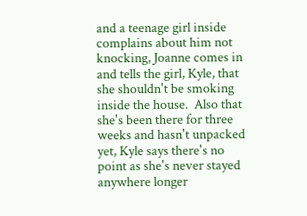and a teenage girl inside complains about him not knocking, Joanne comes in and tells the girl, Kyle, that she shouldn't be smoking inside the house.  Also that she's been there for three weeks and hasn't unpacked yet, Kyle says there's no point as she's never stayed anywhere longer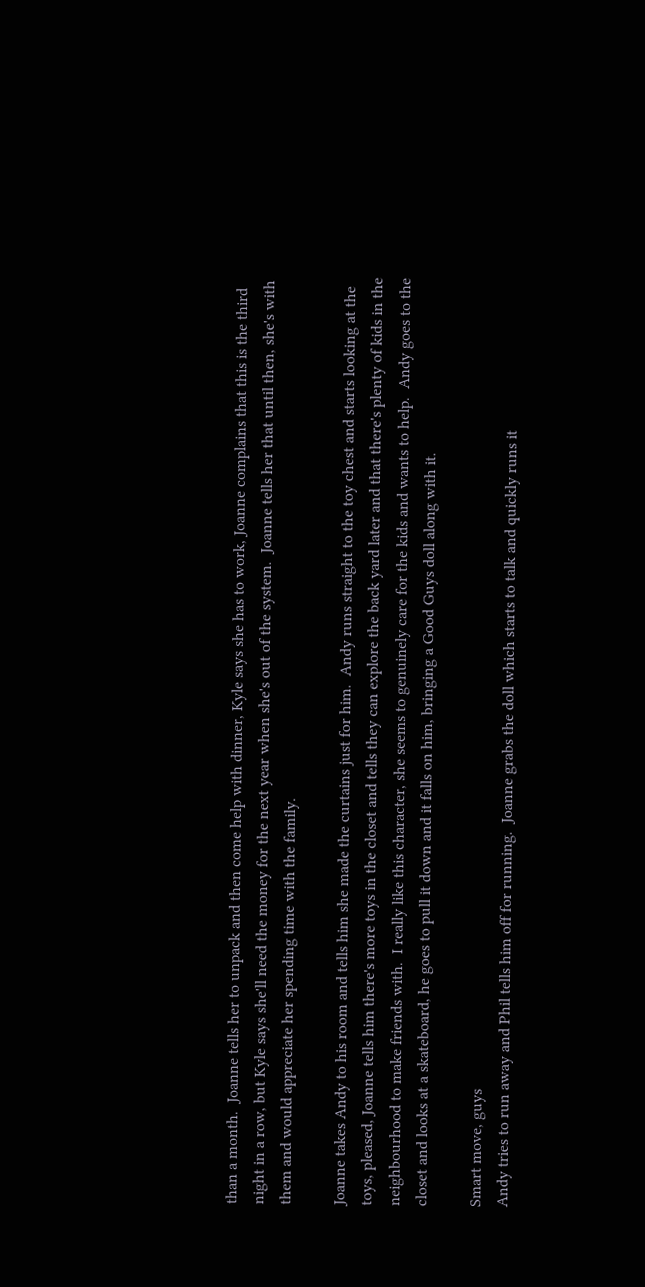than a month.  Joanne tells her to unpack and then come help with dinner, Kyle says she has to work, Joanne complains that this is the third night in a row, but Kyle says she'll need the money for the next year when she's out of the system.  Joanne tells her that until then, she's with them and would appreciate her spending time with the family.

Joanne takes Andy to his room and tells him she made the curtains just for him.  Andy runs straight to the toy chest and starts looking at the toys, pleased, Joanne tells him there's more toys in the closet and tells they can explore the back yard later and that there's plenty of kids in the neighbourhood to make friends with.  I really like this character, she seems to genuinely care for the kids and wants to help.  Andy goes to the closet and looks at a skateboard, he goes to pull it down and it falls on him, bringing a Good Guys doll along with it.

Smart move, guys
Andy tries to run away and Phil tells him off for running.  Joanne grabs the doll which starts to talk and quickly runs it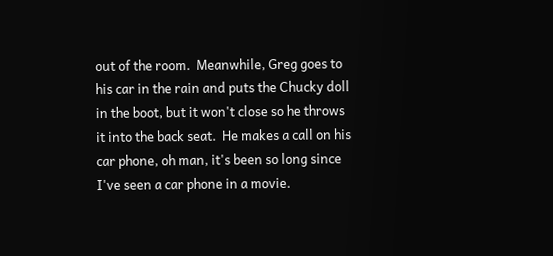out of the room.  Meanwhile, Greg goes to his car in the rain and puts the Chucky doll in the boot, but it won't close so he throws it into the back seat.  He makes a call on his car phone, oh man, it's been so long since I've seen a car phone in a movie.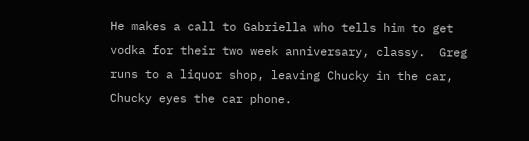He makes a call to Gabriella who tells him to get vodka for their two week anniversary, classy.  Greg runs to a liquor shop, leaving Chucky in the car, Chucky eyes the car phone.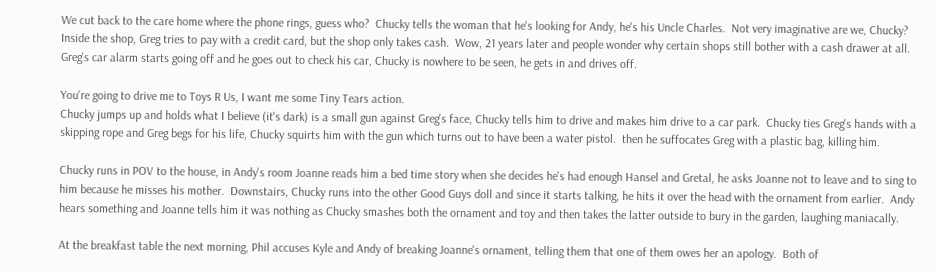We cut back to the care home where the phone rings, guess who?  Chucky tells the woman that he's looking for Andy, he's his Uncle Charles.  Not very imaginative are we, Chucky?  Inside the shop, Greg tries to pay with a credit card, but the shop only takes cash.  Wow, 21 years later and people wonder why certain shops still bother with a cash drawer at all.  Greg's car alarm starts going off and he goes out to check his car, Chucky is nowhere to be seen, he gets in and drives off.

You're going to drive me to Toys R Us, I want me some Tiny Tears action.
Chucky jumps up and holds what I believe (it's dark) is a small gun against Greg's face, Chucky tells him to drive and makes him drive to a car park.  Chucky ties Greg's hands with a skipping rope and Greg begs for his life, Chucky squirts him with the gun which turns out to have been a water pistol.  then he suffocates Greg with a plastic bag, killing him.

Chucky runs in POV to the house, in Andy's room Joanne reads him a bed time story when she decides he's had enough Hansel and Gretal, he asks Joanne not to leave and to sing to him because he misses his mother.  Downstairs, Chucky runs into the other Good Guys doll and since it starts talking, he hits it over the head with the ornament from earlier.  Andy hears something and Joanne tells him it was nothing as Chucky smashes both the ornament and toy and then takes the latter outside to bury in the garden, laughing maniacally.

At the breakfast table the next morning, Phil accuses Kyle and Andy of breaking Joanne's ornament, telling them that one of them owes her an apology.  Both of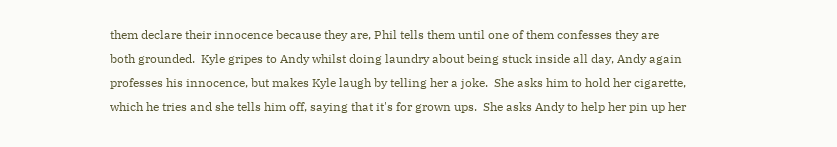them declare their innocence because they are, Phil tells them until one of them confesses they are both grounded.  Kyle gripes to Andy whilst doing laundry about being stuck inside all day, Andy again professes his innocence, but makes Kyle laugh by telling her a joke.  She asks him to hold her cigarette, which he tries and she tells him off, saying that it's for grown ups.  She asks Andy to help her pin up her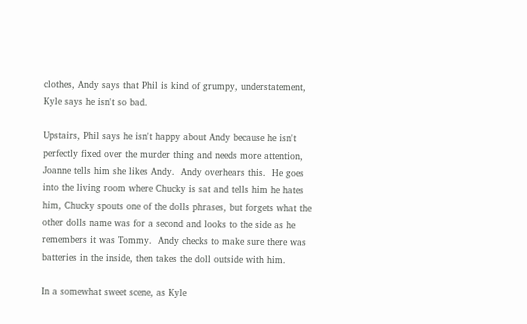clothes, Andy says that Phil is kind of grumpy, understatement, Kyle says he isn't so bad.

Upstairs, Phil says he isn't happy about Andy because he isn't perfectly fixed over the murder thing and needs more attention, Joanne tells him she likes Andy.  Andy overhears this.  He goes into the living room where Chucky is sat and tells him he hates him, Chucky spouts one of the dolls phrases, but forgets what the other dolls name was for a second and looks to the side as he remembers it was Tommy.  Andy checks to make sure there was batteries in the inside, then takes the doll outside with him.

In a somewhat sweet scene, as Kyle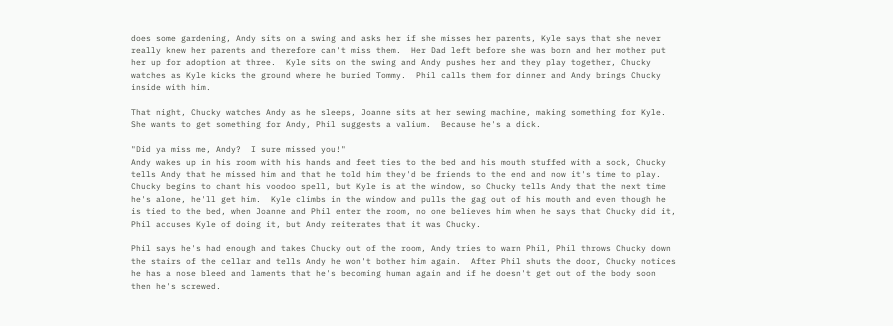does some gardening, Andy sits on a swing and asks her if she misses her parents, Kyle says that she never really knew her parents and therefore can't miss them.  Her Dad left before she was born and her mother put her up for adoption at three.  Kyle sits on the swing and Andy pushes her and they play together, Chucky watches as Kyle kicks the ground where he buried Tommy.  Phil calls them for dinner and Andy brings Chucky inside with him.

That night, Chucky watches Andy as he sleeps, Joanne sits at her sewing machine, making something for Kyle.  She wants to get something for Andy, Phil suggests a valium.  Because he's a dick.

"Did ya miss me, Andy?  I sure missed you!"
Andy wakes up in his room with his hands and feet ties to the bed and his mouth stuffed with a sock, Chucky tells Andy that he missed him and that he told him they'd be friends to the end and now it's time to play.  Chucky begins to chant his voodoo spell, but Kyle is at the window, so Chucky tells Andy that the next time he's alone, he'll get him.  Kyle climbs in the window and pulls the gag out of his mouth and even though he is tied to the bed, when Joanne and Phil enter the room, no one believes him when he says that Chucky did it, Phil accuses Kyle of doing it, but Andy reiterates that it was Chucky.

Phil says he's had enough and takes Chucky out of the room, Andy tries to warn Phil, Phil throws Chucky down the stairs of the cellar and tells Andy he won't bother him again.  After Phil shuts the door, Chucky notices he has a nose bleed and laments that he's becoming human again and if he doesn't get out of the body soon then he's screwed.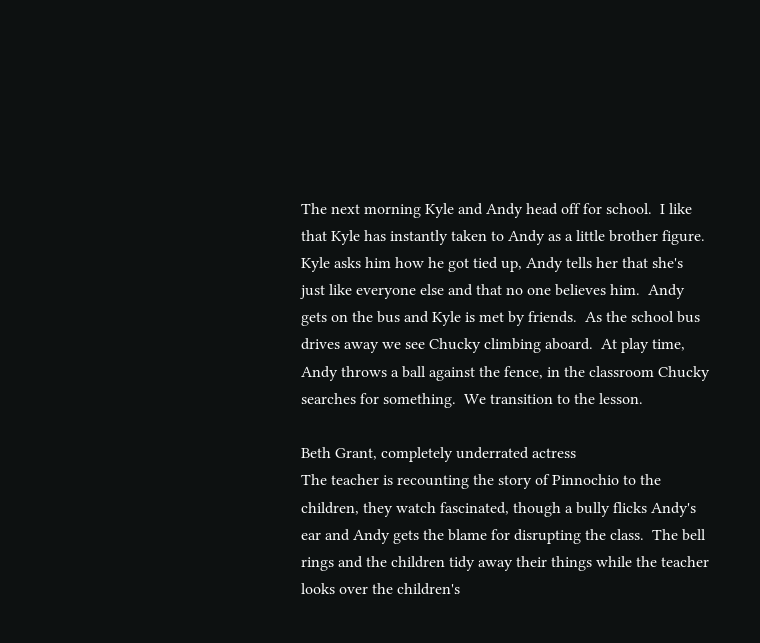The next morning Kyle and Andy head off for school.  I like that Kyle has instantly taken to Andy as a little brother figure.  Kyle asks him how he got tied up, Andy tells her that she's just like everyone else and that no one believes him.  Andy gets on the bus and Kyle is met by friends.  As the school bus drives away we see Chucky climbing aboard.  At play time, Andy throws a ball against the fence, in the classroom Chucky searches for something.  We transition to the lesson.

Beth Grant, completely underrated actress
The teacher is recounting the story of Pinnochio to the children, they watch fascinated, though a bully flicks Andy's ear and Andy gets the blame for disrupting the class.  The bell rings and the children tidy away their things while the teacher looks over the children's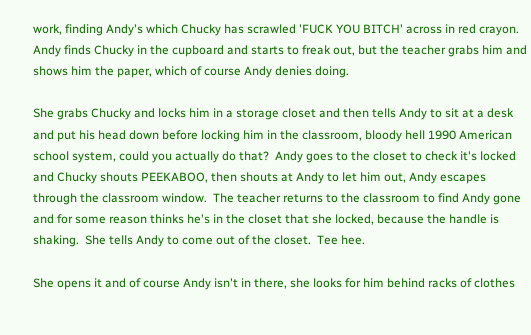work, finding Andy's which Chucky has scrawled 'FUCK YOU BITCH' across in red crayon.  Andy finds Chucky in the cupboard and starts to freak out, but the teacher grabs him and shows him the paper, which of course Andy denies doing.

She grabs Chucky and locks him in a storage closet and then tells Andy to sit at a desk and put his head down before locking him in the classroom, bloody hell 1990 American school system, could you actually do that?  Andy goes to the closet to check it's locked and Chucky shouts PEEKABOO, then shouts at Andy to let him out, Andy escapes through the classroom window.  The teacher returns to the classroom to find Andy gone and for some reason thinks he's in the closet that she locked, because the handle is shaking.  She tells Andy to come out of the closet.  Tee hee.

She opens it and of course Andy isn't in there, she looks for him behind racks of clothes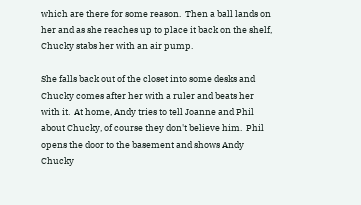which are there for some reason.  Then a ball lands on her and as she reaches up to place it back on the shelf, Chucky stabs her with an air pump.

She falls back out of the closet into some desks and Chucky comes after her with a ruler and beats her with it.  At home, Andy tries to tell Joanne and Phil about Chucky, of course they don't believe him.  Phil opens the door to the basement and shows Andy Chucky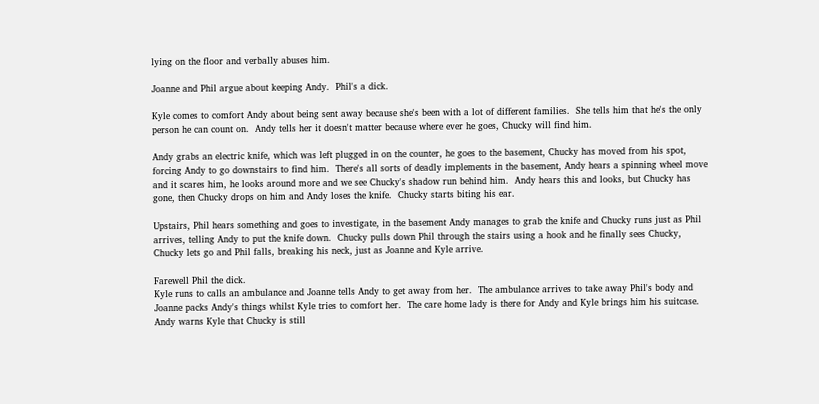lying on the floor and verbally abuses him.

Joanne and Phil argue about keeping Andy.  Phil's a dick.

Kyle comes to comfort Andy about being sent away because she's been with a lot of different families.  She tells him that he's the only person he can count on.  Andy tells her it doesn't matter because where ever he goes, Chucky will find him.

Andy grabs an electric knife, which was left plugged in on the counter, he goes to the basement, Chucky has moved from his spot, forcing Andy to go downstairs to find him.  There's all sorts of deadly implements in the basement, Andy hears a spinning wheel move and it scares him, he looks around more and we see Chucky's shadow run behind him.  Andy hears this and looks, but Chucky has gone, then Chucky drops on him and Andy loses the knife.  Chucky starts biting his ear.

Upstairs, Phil hears something and goes to investigate, in the basement Andy manages to grab the knife and Chucky runs just as Phil arrives, telling Andy to put the knife down.  Chucky pulls down Phil through the stairs using a hook and he finally sees Chucky, Chucky lets go and Phil falls, breaking his neck, just as Joanne and Kyle arrive.

Farewell Phil the dick.
Kyle runs to calls an ambulance and Joanne tells Andy to get away from her.  The ambulance arrives to take away Phil's body and Joanne packs Andy's things whilst Kyle tries to comfort her.  The care home lady is there for Andy and Kyle brings him his suitcase.  Andy warns Kyle that Chucky is still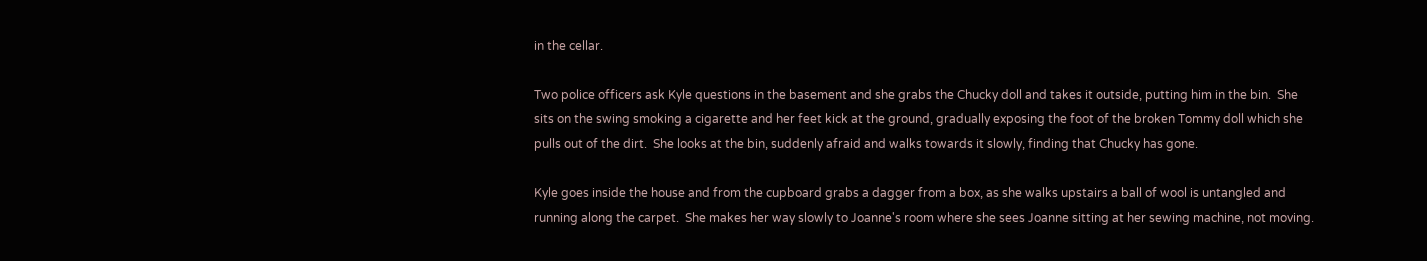in the cellar.

Two police officers ask Kyle questions in the basement and she grabs the Chucky doll and takes it outside, putting him in the bin.  She sits on the swing smoking a cigarette and her feet kick at the ground, gradually exposing the foot of the broken Tommy doll which she pulls out of the dirt.  She looks at the bin, suddenly afraid and walks towards it slowly, finding that Chucky has gone.

Kyle goes inside the house and from the cupboard grabs a dagger from a box, as she walks upstairs a ball of wool is untangled and running along the carpet.  She makes her way slowly to Joanne's room where she sees Joanne sitting at her sewing machine, not moving.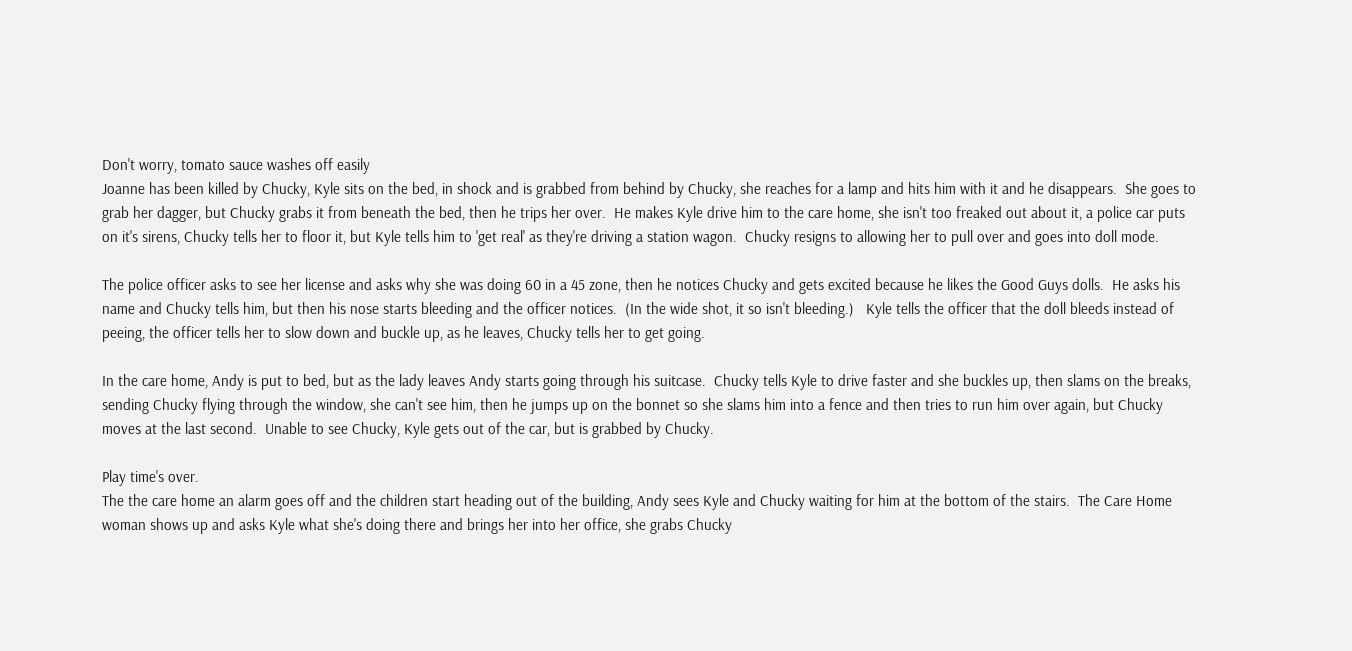Don't worry, tomato sauce washes off easily
Joanne has been killed by Chucky, Kyle sits on the bed, in shock and is grabbed from behind by Chucky, she reaches for a lamp and hits him with it and he disappears.  She goes to grab her dagger, but Chucky grabs it from beneath the bed, then he trips her over.  He makes Kyle drive him to the care home, she isn't too freaked out about it, a police car puts on it's sirens, Chucky tells her to floor it, but Kyle tells him to 'get real' as they're driving a station wagon.  Chucky resigns to allowing her to pull over and goes into doll mode.

The police officer asks to see her license and asks why she was doing 60 in a 45 zone, then he notices Chucky and gets excited because he likes the Good Guys dolls.  He asks his name and Chucky tells him, but then his nose starts bleeding and the officer notices.  (In the wide shot, it so isn't bleeding.)   Kyle tells the officer that the doll bleeds instead of peeing, the officer tells her to slow down and buckle up, as he leaves, Chucky tells her to get going.

In the care home, Andy is put to bed, but as the lady leaves Andy starts going through his suitcase.  Chucky tells Kyle to drive faster and she buckles up, then slams on the breaks, sending Chucky flying through the window, she can't see him, then he jumps up on the bonnet so she slams him into a fence and then tries to run him over again, but Chucky moves at the last second.  Unable to see Chucky, Kyle gets out of the car, but is grabbed by Chucky.

Play time's over.
The the care home an alarm goes off and the children start heading out of the building, Andy sees Kyle and Chucky waiting for him at the bottom of the stairs.  The Care Home woman shows up and asks Kyle what she's doing there and brings her into her office, she grabs Chucky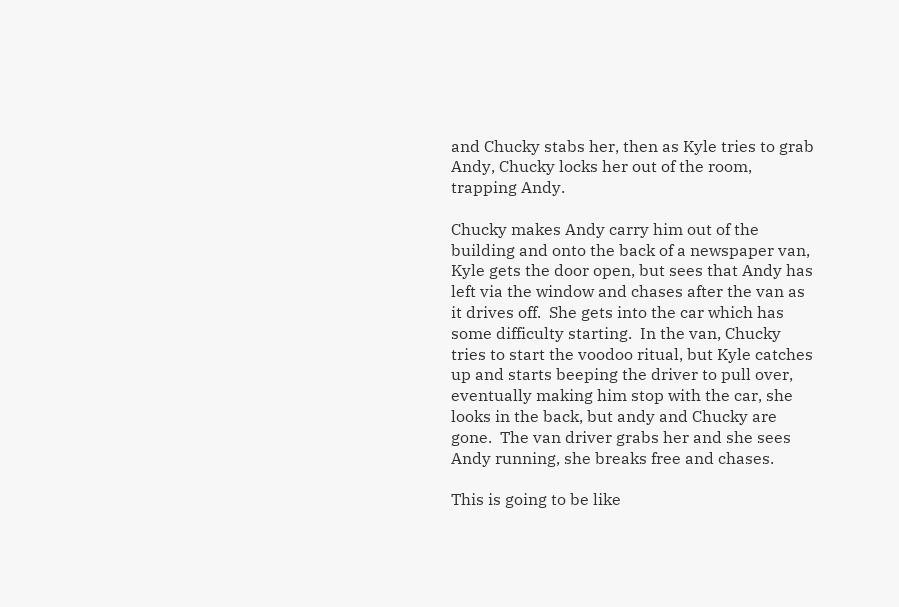and Chucky stabs her, then as Kyle tries to grab Andy, Chucky locks her out of the room, trapping Andy.

Chucky makes Andy carry him out of the building and onto the back of a newspaper van, Kyle gets the door open, but sees that Andy has left via the window and chases after the van as it drives off.  She gets into the car which has some difficulty starting.  In the van, Chucky tries to start the voodoo ritual, but Kyle catches up and starts beeping the driver to pull over, eventually making him stop with the car, she looks in the back, but andy and Chucky are gone.  The van driver grabs her and she sees Andy running, she breaks free and chases.

This is going to be like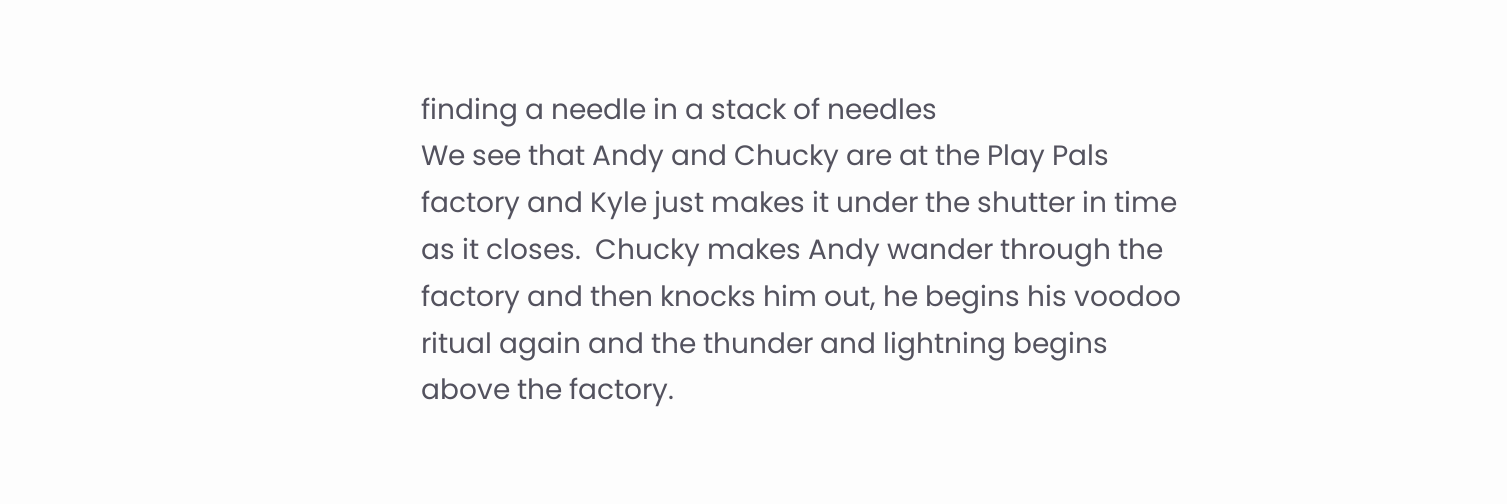finding a needle in a stack of needles
We see that Andy and Chucky are at the Play Pals factory and Kyle just makes it under the shutter in time as it closes.  Chucky makes Andy wander through the factory and then knocks him out, he begins his voodoo ritual again and the thunder and lightning begins above the factory.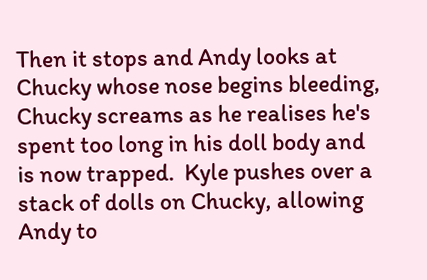Then it stops and Andy looks at Chucky whose nose begins bleeding, Chucky screams as he realises he's spent too long in his doll body and is now trapped.  Kyle pushes over a stack of dolls on Chucky, allowing Andy to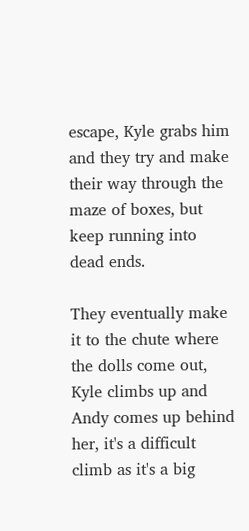escape, Kyle grabs him and they try and make their way through the maze of boxes, but keep running into dead ends.

They eventually make it to the chute where the dolls come out, Kyle climbs up and Andy comes up behind her, it's a difficult climb as it's a big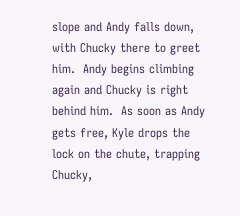slope and Andy falls down, with Chucky there to greet him.  Andy begins climbing again and Chucky is right behind him.  As soon as Andy gets free, Kyle drops the lock on the chute, trapping Chucky,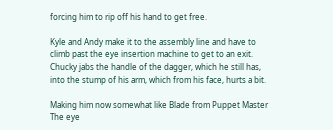forcing him to rip off his hand to get free.

Kyle and Andy make it to the assembly line and have to climb past the eye insertion machine to get to an exit.  Chucky jabs the handle of the dagger, which he still has, into the stump of his arm, which from his face, hurts a bit.

Making him now somewhat like Blade from Puppet Master
The eye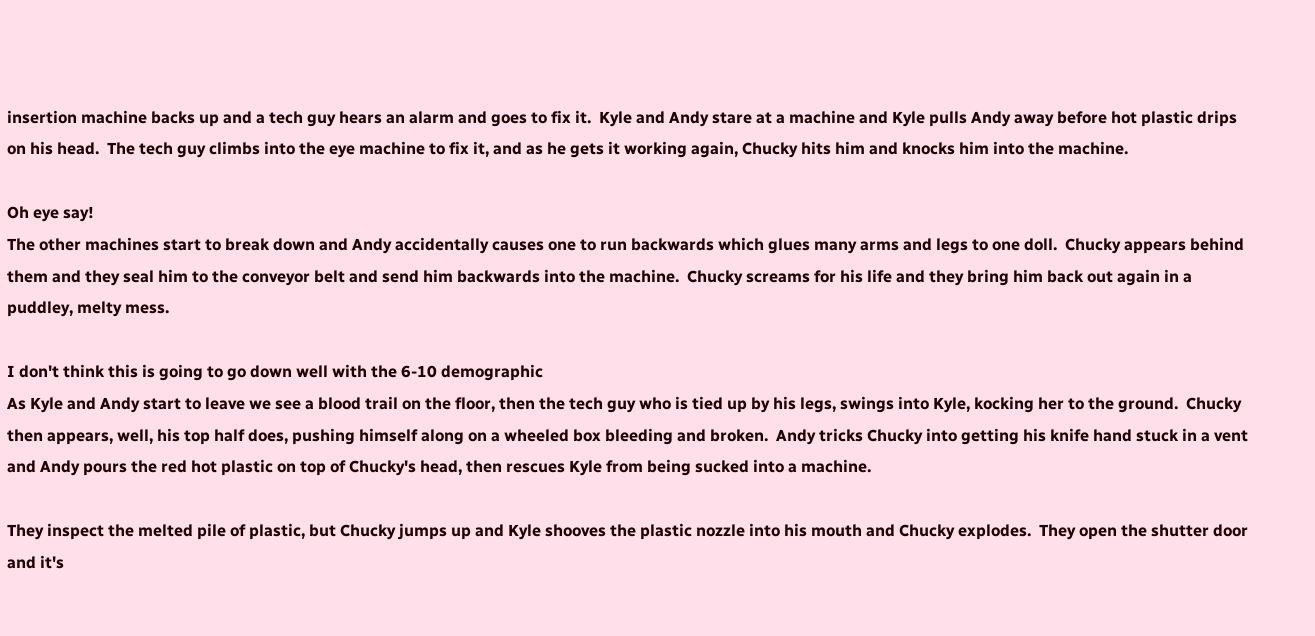insertion machine backs up and a tech guy hears an alarm and goes to fix it.  Kyle and Andy stare at a machine and Kyle pulls Andy away before hot plastic drips on his head.  The tech guy climbs into the eye machine to fix it, and as he gets it working again, Chucky hits him and knocks him into the machine.

Oh eye say!
The other machines start to break down and Andy accidentally causes one to run backwards which glues many arms and legs to one doll.  Chucky appears behind them and they seal him to the conveyor belt and send him backwards into the machine.  Chucky screams for his life and they bring him back out again in a puddley, melty mess.

I don't think this is going to go down well with the 6-10 demographic
As Kyle and Andy start to leave we see a blood trail on the floor, then the tech guy who is tied up by his legs, swings into Kyle, kocking her to the ground.  Chucky then appears, well, his top half does, pushing himself along on a wheeled box bleeding and broken.  Andy tricks Chucky into getting his knife hand stuck in a vent and Andy pours the red hot plastic on top of Chucky's head, then rescues Kyle from being sucked into a machine.

They inspect the melted pile of plastic, but Chucky jumps up and Kyle shooves the plastic nozzle into his mouth and Chucky explodes.  They open the shutter door and it's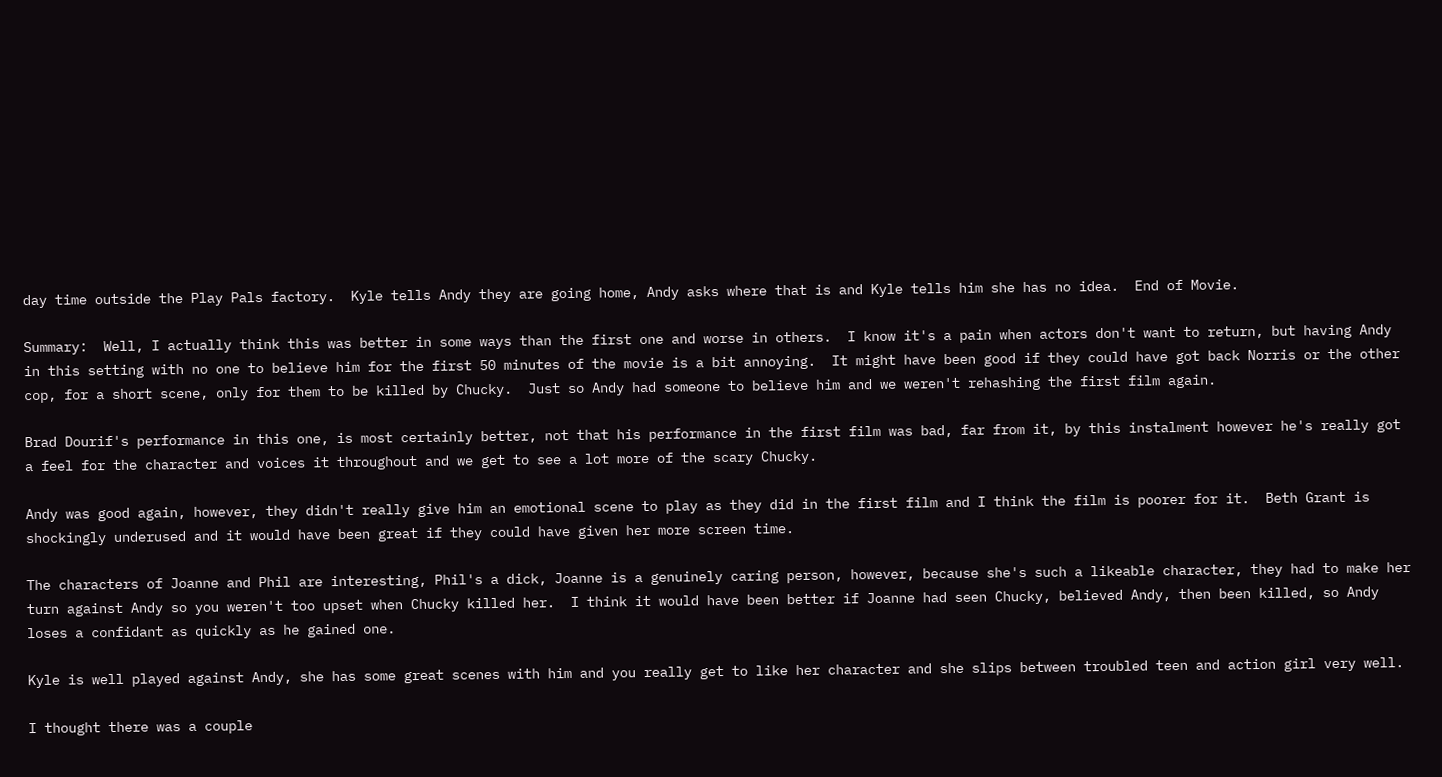day time outside the Play Pals factory.  Kyle tells Andy they are going home, Andy asks where that is and Kyle tells him she has no idea.  End of Movie.

Summary:  Well, I actually think this was better in some ways than the first one and worse in others.  I know it's a pain when actors don't want to return, but having Andy in this setting with no one to believe him for the first 50 minutes of the movie is a bit annoying.  It might have been good if they could have got back Norris or the other cop, for a short scene, only for them to be killed by Chucky.  Just so Andy had someone to believe him and we weren't rehashing the first film again.

Brad Dourif's performance in this one, is most certainly better, not that his performance in the first film was bad, far from it, by this instalment however he's really got a feel for the character and voices it throughout and we get to see a lot more of the scary Chucky.

Andy was good again, however, they didn't really give him an emotional scene to play as they did in the first film and I think the film is poorer for it.  Beth Grant is shockingly underused and it would have been great if they could have given her more screen time.

The characters of Joanne and Phil are interesting, Phil's a dick, Joanne is a genuinely caring person, however, because she's such a likeable character, they had to make her turn against Andy so you weren't too upset when Chucky killed her.  I think it would have been better if Joanne had seen Chucky, believed Andy, then been killed, so Andy loses a confidant as quickly as he gained one.

Kyle is well played against Andy, she has some great scenes with him and you really get to like her character and she slips between troubled teen and action girl very well.

I thought there was a couple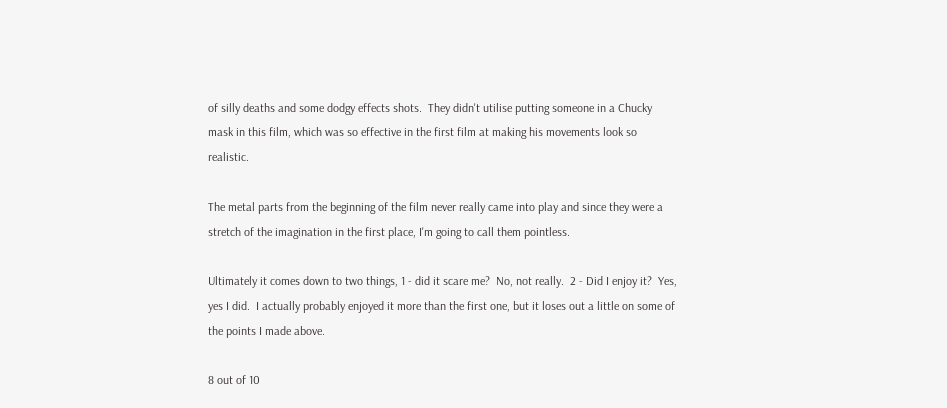of silly deaths and some dodgy effects shots.  They didn't utilise putting someone in a Chucky mask in this film, which was so effective in the first film at making his movements look so realistic.

The metal parts from the beginning of the film never really came into play and since they were a stretch of the imagination in the first place, I'm going to call them pointless.

Ultimately it comes down to two things, 1 - did it scare me?  No, not really.  2 - Did I enjoy it?  Yes, yes I did.  I actually probably enjoyed it more than the first one, but it loses out a little on some of the points I made above.

8 out of 10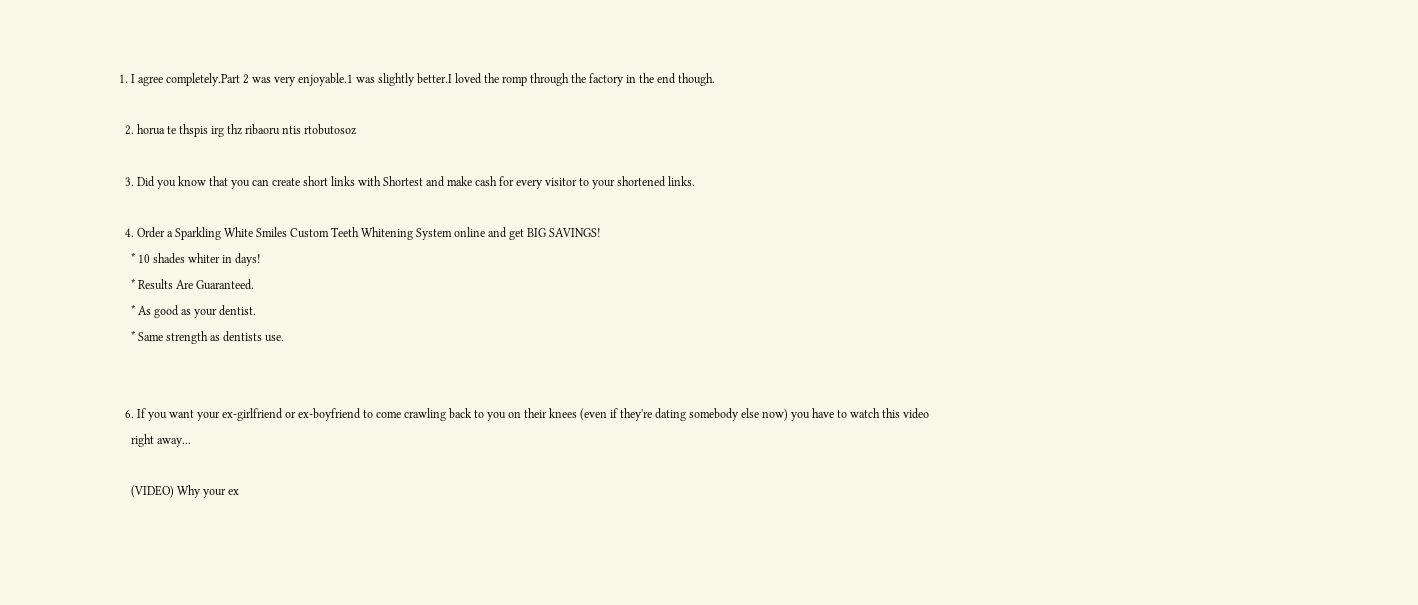1. I agree completely.Part 2 was very enjoyable.1 was slightly better.I loved the romp through the factory in the end though.

  2. horua te thspis irg thz ribaoru ntis rtobutosoz

  3. Did you know that you can create short links with Shortest and make cash for every visitor to your shortened links.

  4. Order a Sparkling White Smiles Custom Teeth Whitening System online and get BIG SAVINGS!
    * 10 shades whiter in days!
    * Results Are Guaranteed.
    * As good as your dentist.
    * Same strength as dentists use.


  6. If you want your ex-girlfriend or ex-boyfriend to come crawling back to you on their knees (even if they're dating somebody else now) you have to watch this video
    right away...

    (VIDEO) Why your ex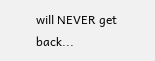will NEVER get back...